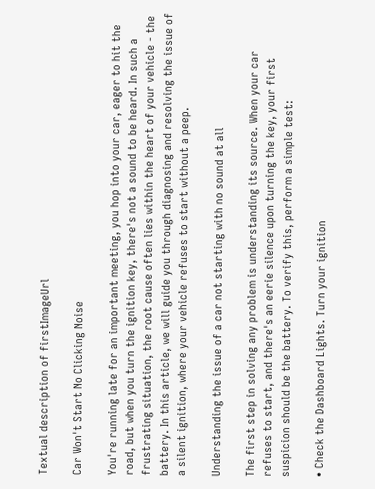Textual description of firstImageUrl

Car Won't Start No Clicking Noise

You're running late for an important meeting, you hop into your car, eager to hit the road, but when you turn the ignition key, there's not a sound to be heard. In such a frustrating situation, the root cause often lies within the heart of your vehicle - the battery. In this article, we will guide you through diagnosing and resolving the issue of a silent ignition, where your vehicle refuses to start without a peep.

Understanding the issue of a car not starting with no sound at all

The first step in solving any problem is understanding its source. When your car refuses to start, and there's an eerie silence upon turning the key, your first suspicion should be the battery. To verify this, perform a simple test:

• Check the Dashboard Lights. Turn your ignition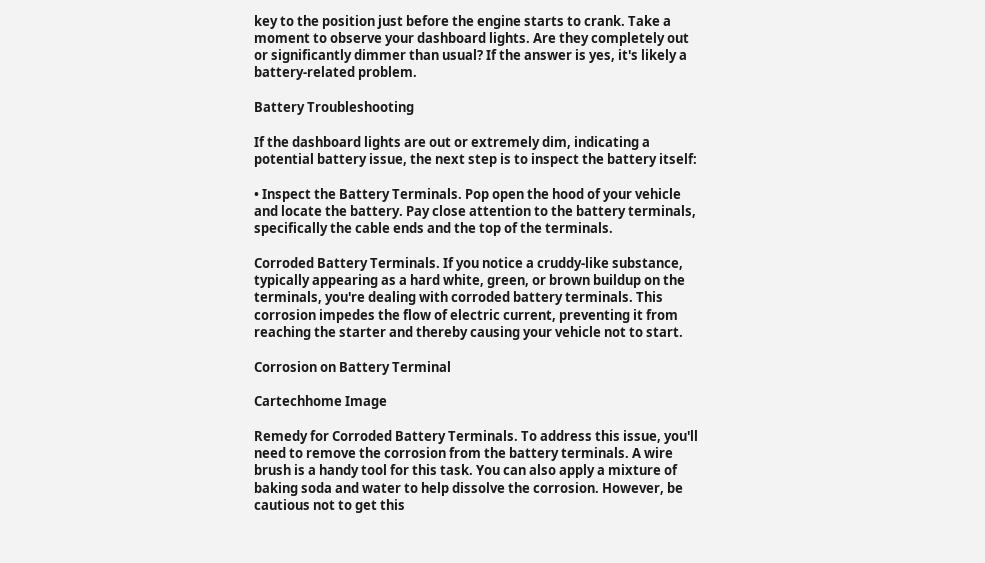key to the position just before the engine starts to crank. Take a moment to observe your dashboard lights. Are they completely out or significantly dimmer than usual? If the answer is yes, it's likely a battery-related problem.

Battery Troubleshooting

If the dashboard lights are out or extremely dim, indicating a potential battery issue, the next step is to inspect the battery itself:

• Inspect the Battery Terminals. Pop open the hood of your vehicle and locate the battery. Pay close attention to the battery terminals, specifically the cable ends and the top of the terminals.

Corroded Battery Terminals. If you notice a cruddy-like substance, typically appearing as a hard white, green, or brown buildup on the terminals, you're dealing with corroded battery terminals. This corrosion impedes the flow of electric current, preventing it from reaching the starter and thereby causing your vehicle not to start.

Corrosion on Battery Terminal

Cartechhome Image

Remedy for Corroded Battery Terminals. To address this issue, you'll need to remove the corrosion from the battery terminals. A wire brush is a handy tool for this task. You can also apply a mixture of baking soda and water to help dissolve the corrosion. However, be cautious not to get this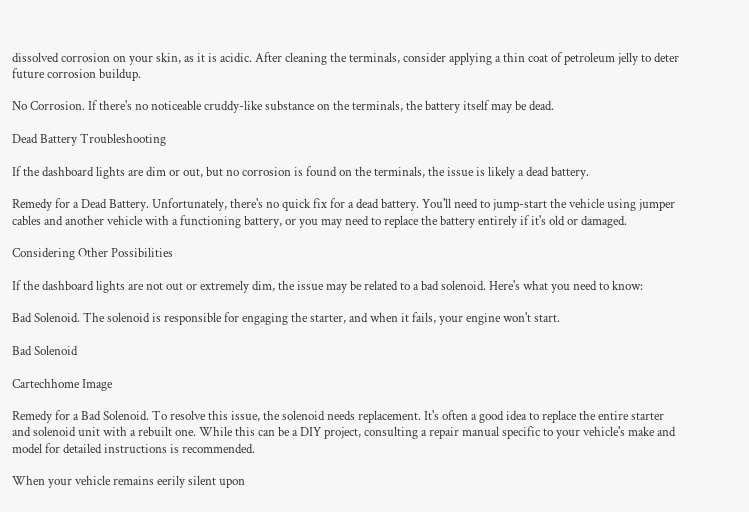dissolved corrosion on your skin, as it is acidic. After cleaning the terminals, consider applying a thin coat of petroleum jelly to deter future corrosion buildup.

No Corrosion. If there's no noticeable cruddy-like substance on the terminals, the battery itself may be dead.

Dead Battery Troubleshooting

If the dashboard lights are dim or out, but no corrosion is found on the terminals, the issue is likely a dead battery.

Remedy for a Dead Battery. Unfortunately, there's no quick fix for a dead battery. You'll need to jump-start the vehicle using jumper cables and another vehicle with a functioning battery, or you may need to replace the battery entirely if it's old or damaged.

Considering Other Possibilities

If the dashboard lights are not out or extremely dim, the issue may be related to a bad solenoid. Here's what you need to know:

Bad Solenoid. The solenoid is responsible for engaging the starter, and when it fails, your engine won't start.

Bad Solenoid

Cartechhome Image

Remedy for a Bad Solenoid. To resolve this issue, the solenoid needs replacement. It's often a good idea to replace the entire starter and solenoid unit with a rebuilt one. While this can be a DIY project, consulting a repair manual specific to your vehicle's make and model for detailed instructions is recommended.

When your vehicle remains eerily silent upon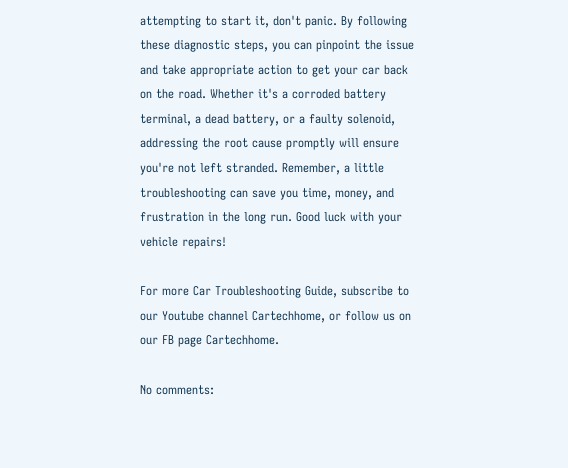attempting to start it, don't panic. By following these diagnostic steps, you can pinpoint the issue and take appropriate action to get your car back on the road. Whether it's a corroded battery terminal, a dead battery, or a faulty solenoid, addressing the root cause promptly will ensure you're not left stranded. Remember, a little troubleshooting can save you time, money, and frustration in the long run. Good luck with your vehicle repairs!

For more Car Troubleshooting Guide, subscribe to our Youtube channel Cartechhome, or follow us on our FB page Cartechhome.

No comments: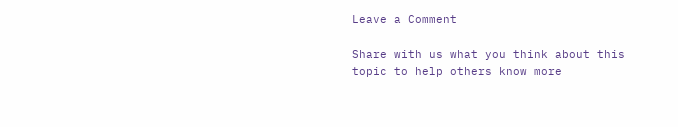Leave a Comment

Share with us what you think about this topic to help others know more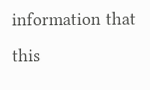information that this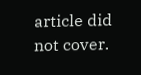article did not cover.